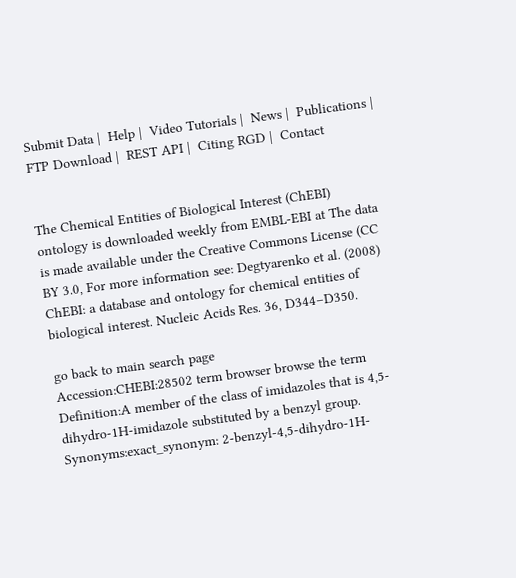Submit Data |  Help |  Video Tutorials |  News |  Publications |  FTP Download |  REST API |  Citing RGD |  Contact


The Chemical Entities of Biological Interest (ChEBI) ontology is downloaded weekly from EMBL-EBI at The data is made available under the Creative Commons License (CC BY 3.0, For more information see: Degtyarenko et al. (2008) ChEBI: a database and ontology for chemical entities of biological interest. Nucleic Acids Res. 36, D344–D350.

go back to main search page
Accession:CHEBI:28502 term browser browse the term
Definition:A member of the class of imidazoles that is 4,5-dihydro-1H-imidazole substituted by a benzyl group.
Synonyms:exact_synonym: 2-benzyl-4,5-dihydro-1H-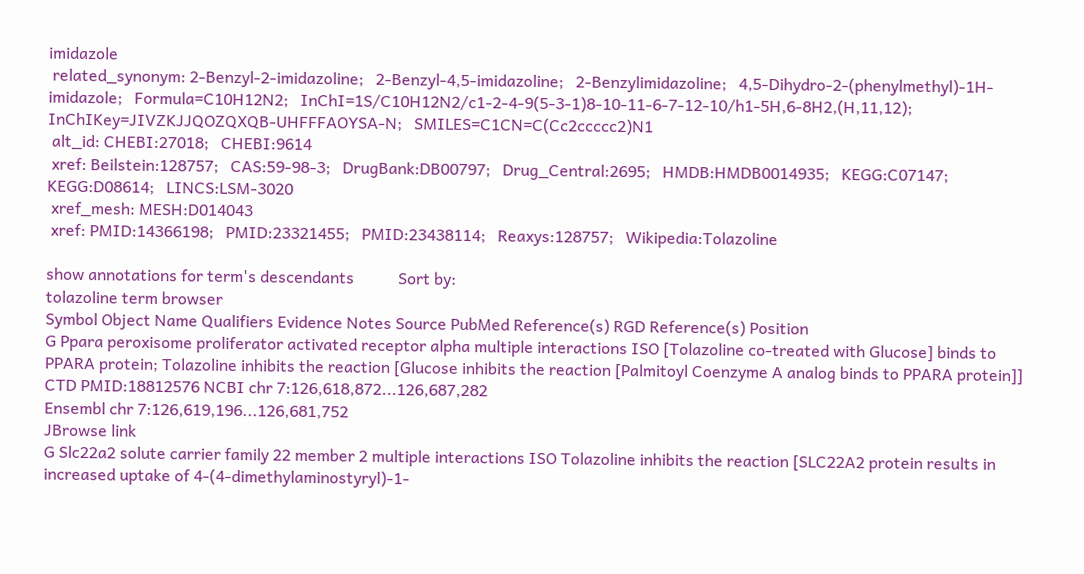imidazole
 related_synonym: 2-Benzyl-2-imidazoline;   2-Benzyl-4,5-imidazoline;   2-Benzylimidazoline;   4,5-Dihydro-2-(phenylmethyl)-1H-imidazole;   Formula=C10H12N2;   InChI=1S/C10H12N2/c1-2-4-9(5-3-1)8-10-11-6-7-12-10/h1-5H,6-8H2,(H,11,12);   InChIKey=JIVZKJJQOZQXQB-UHFFFAOYSA-N;   SMILES=C1CN=C(Cc2ccccc2)N1
 alt_id: CHEBI:27018;   CHEBI:9614
 xref: Beilstein:128757;   CAS:59-98-3;   DrugBank:DB00797;   Drug_Central:2695;   HMDB:HMDB0014935;   KEGG:C07147;   KEGG:D08614;   LINCS:LSM-3020
 xref_mesh: MESH:D014043
 xref: PMID:14366198;   PMID:23321455;   PMID:23438114;   Reaxys:128757;   Wikipedia:Tolazoline

show annotations for term's descendants           Sort by:
tolazoline term browser
Symbol Object Name Qualifiers Evidence Notes Source PubMed Reference(s) RGD Reference(s) Position
G Ppara peroxisome proliferator activated receptor alpha multiple interactions ISO [Tolazoline co-treated with Glucose] binds to PPARA protein; Tolazoline inhibits the reaction [Glucose inhibits the reaction [Palmitoyl Coenzyme A analog binds to PPARA protein]] CTD PMID:18812576 NCBI chr 7:126,618,872...126,687,282
Ensembl chr 7:126,619,196...126,681,752
JBrowse link
G Slc22a2 solute carrier family 22 member 2 multiple interactions ISO Tolazoline inhibits the reaction [SLC22A2 protein results in increased uptake of 4-(4-dimethylaminostyryl)-1-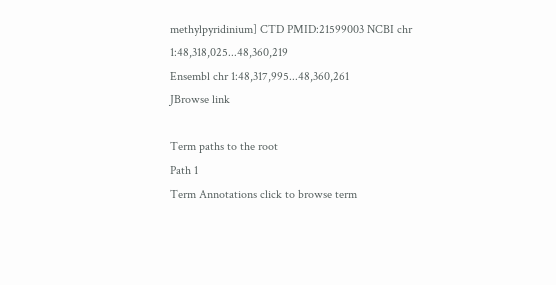methylpyridinium] CTD PMID:21599003 NCBI chr 1:48,318,025...48,360,219
Ensembl chr 1:48,317,995...48,360,261
JBrowse link

Term paths to the root
Path 1
Term Annotations click to browse term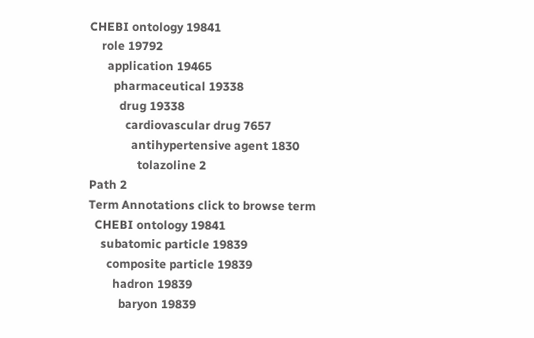CHEBI ontology 19841
    role 19792
      application 19465
        pharmaceutical 19338
          drug 19338
            cardiovascular drug 7657
              antihypertensive agent 1830
                tolazoline 2
Path 2
Term Annotations click to browse term
  CHEBI ontology 19841
    subatomic particle 19839
      composite particle 19839
        hadron 19839
          baryon 19839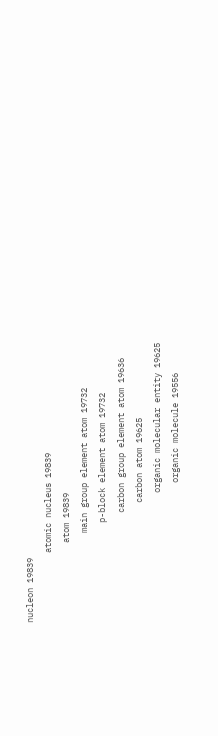nucleon 19839
              atomic nucleus 19839
                atom 19839
                  main group element atom 19732
                    p-block element atom 19732
                      carbon group element atom 19636
                        carbon atom 19625
                          organic molecular entity 19625
                            organic molecule 19556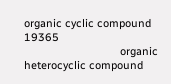organic cyclic compound 19365
                                organic heterocyclic compound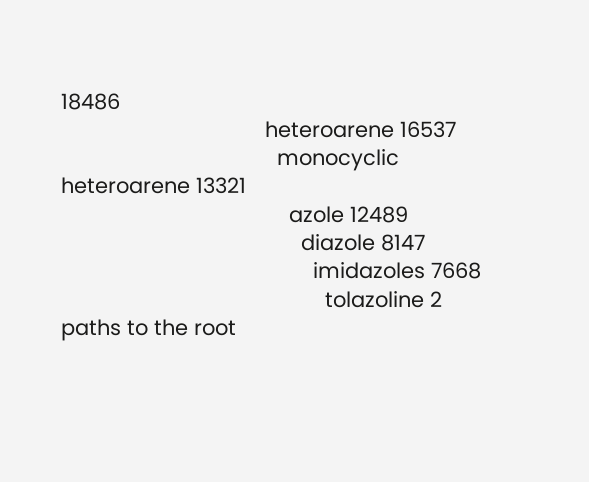18486
                                  heteroarene 16537
                                    monocyclic heteroarene 13321
                                      azole 12489
                                        diazole 8147
                                          imidazoles 7668
                                            tolazoline 2
paths to the root